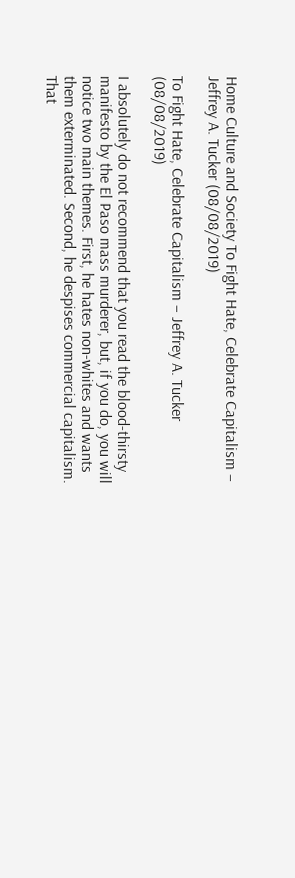Home Culture and Society To Fight Hate, Celebrate Capitalism – Jeffrey A. Tucker (08/08/2019)

To Fight Hate, Celebrate Capitalism – Jeffrey A. Tucker (08/08/2019)

I absolutely do not recommend that you read the blood-thirsty manifesto by the El Paso mass murderer, but, if you do, you will notice two main themes. First, he hates non-whites and wants them exterminated. Second, he despises commercial capitalism. That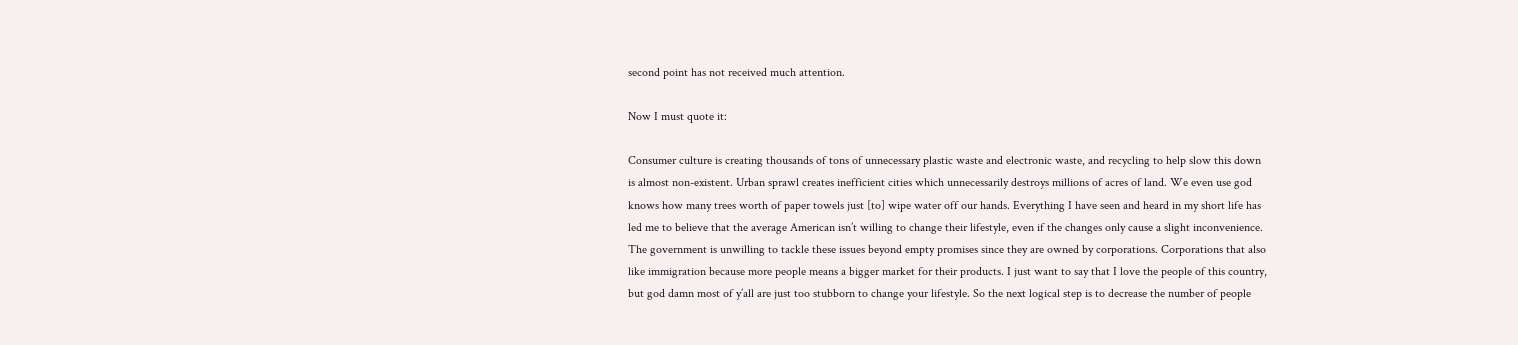second point has not received much attention.

Now I must quote it:

Consumer culture is creating thousands of tons of unnecessary plastic waste and electronic waste, and recycling to help slow this down is almost non-existent. Urban sprawl creates inefficient cities which unnecessarily destroys millions of acres of land. We even use god knows how many trees worth of paper towels just [to] wipe water off our hands. Everything I have seen and heard in my short life has led me to believe that the average American isn’t willing to change their lifestyle, even if the changes only cause a slight inconvenience. The government is unwilling to tackle these issues beyond empty promises since they are owned by corporations. Corporations that also like immigration because more people means a bigger market for their products. I just want to say that I love the people of this country, but god damn most of y’all are just too stubborn to change your lifestyle. So the next logical step is to decrease the number of people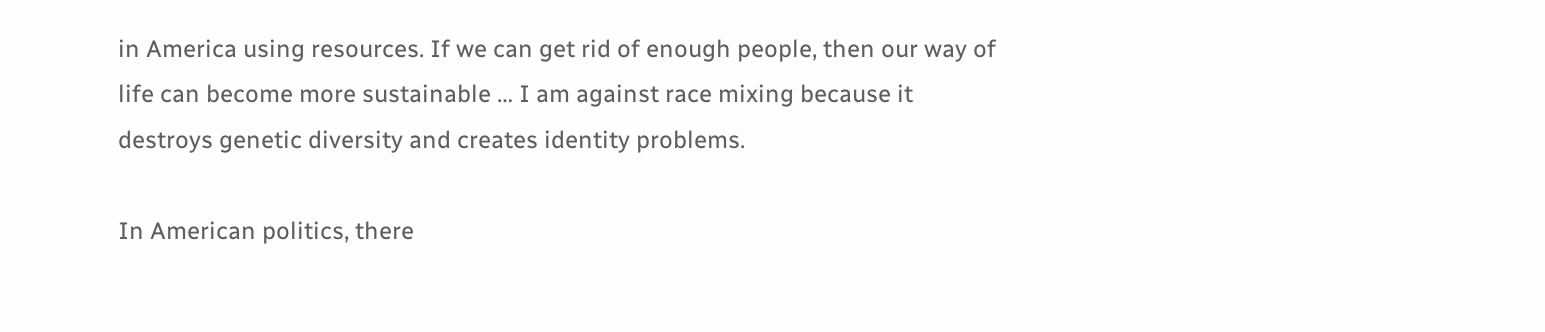in America using resources. If we can get rid of enough people, then our way of life can become more sustainable … I am against race mixing because it destroys genetic diversity and creates identity problems.

In American politics, there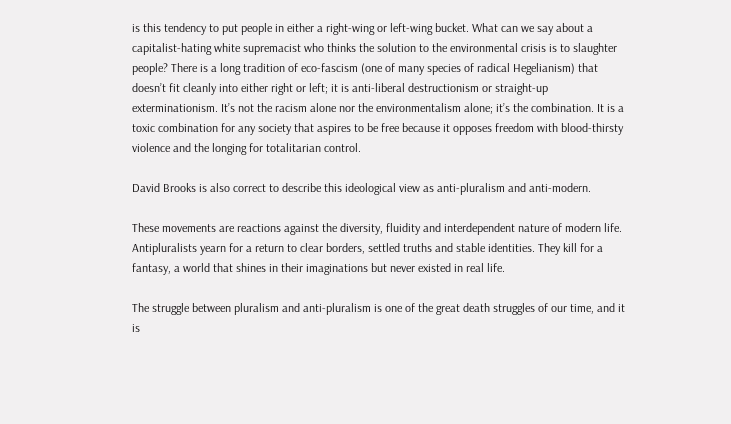is this tendency to put people in either a right-wing or left-wing bucket. What can we say about a capitalist-hating white supremacist who thinks the solution to the environmental crisis is to slaughter people? There is a long tradition of eco-fascism (one of many species of radical Hegelianism) that doesn’t fit cleanly into either right or left; it is anti-liberal destructionism or straight-up exterminationism. It’s not the racism alone nor the environmentalism alone; it’s the combination. It is a toxic combination for any society that aspires to be free because it opposes freedom with blood-thirsty violence and the longing for totalitarian control.

David Brooks is also correct to describe this ideological view as anti-pluralism and anti-modern.

These movements are reactions against the diversity, fluidity and interdependent nature of modern life. Antipluralists yearn for a return to clear borders, settled truths and stable identities. They kill for a fantasy, a world that shines in their imaginations but never existed in real life.

The struggle between pluralism and anti-pluralism is one of the great death struggles of our time, and it is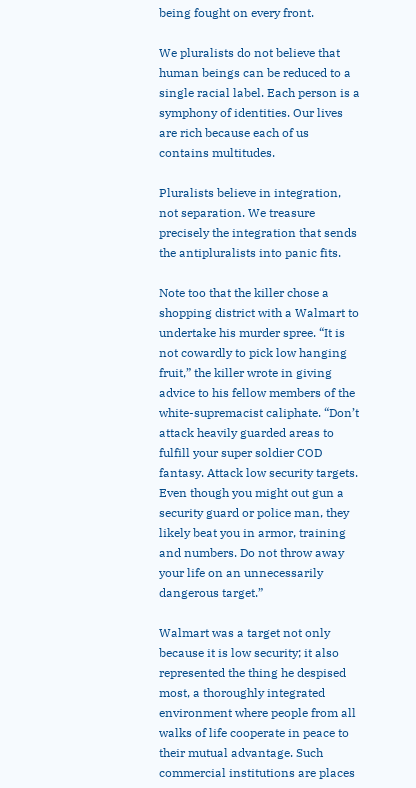being fought on every front.

We pluralists do not believe that human beings can be reduced to a single racial label. Each person is a symphony of identities. Our lives are rich because each of us contains multitudes.

Pluralists believe in integration, not separation. We treasure precisely the integration that sends the antipluralists into panic fits.

Note too that the killer chose a shopping district with a Walmart to undertake his murder spree. “It is not cowardly to pick low hanging fruit,” the killer wrote in giving advice to his fellow members of the white-supremacist caliphate. “Don’t attack heavily guarded areas to fulfill your super soldier COD fantasy. Attack low security targets. Even though you might out gun a security guard or police man, they likely beat you in armor, training and numbers. Do not throw away your life on an unnecessarily dangerous target.”

Walmart was a target not only because it is low security; it also represented the thing he despised most, a thoroughly integrated environment where people from all walks of life cooperate in peace to their mutual advantage. Such commercial institutions are places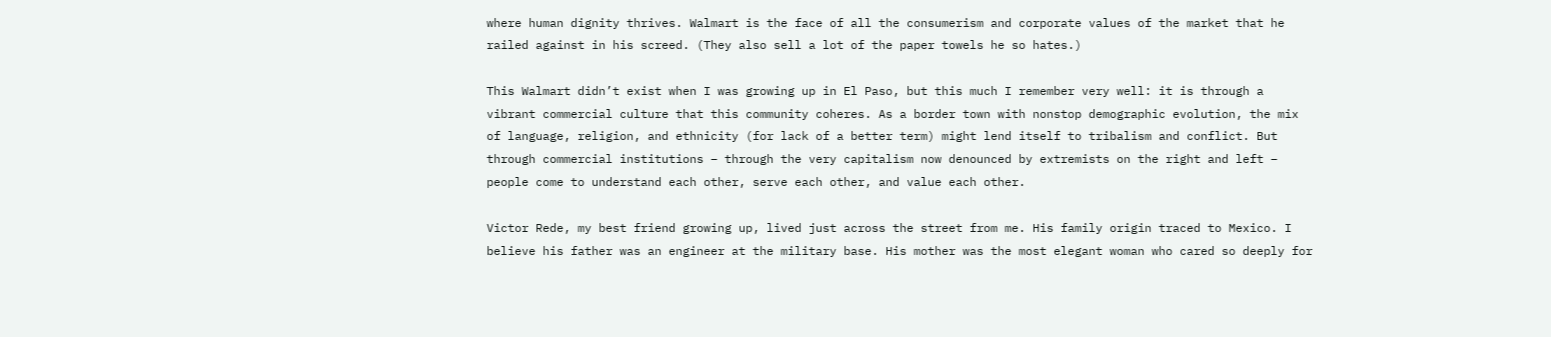where human dignity thrives. Walmart is the face of all the consumerism and corporate values of the market that he railed against in his screed. (They also sell a lot of the paper towels he so hates.)

This Walmart didn’t exist when I was growing up in El Paso, but this much I remember very well: it is through a vibrant commercial culture that this community coheres. As a border town with nonstop demographic evolution, the mix of language, religion, and ethnicity (for lack of a better term) might lend itself to tribalism and conflict. But through commercial institutions – through the very capitalism now denounced by extremists on the right and left – people come to understand each other, serve each other, and value each other.

Victor Rede, my best friend growing up, lived just across the street from me. His family origin traced to Mexico. I believe his father was an engineer at the military base. His mother was the most elegant woman who cared so deeply for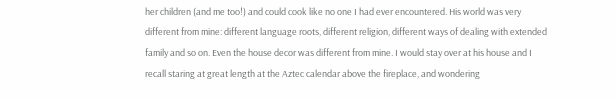her children (and me too!) and could cook like no one I had ever encountered. His world was very different from mine: different language roots, different religion, different ways of dealing with extended family and so on. Even the house decor was different from mine. I would stay over at his house and I recall staring at great length at the Aztec calendar above the fireplace, and wondering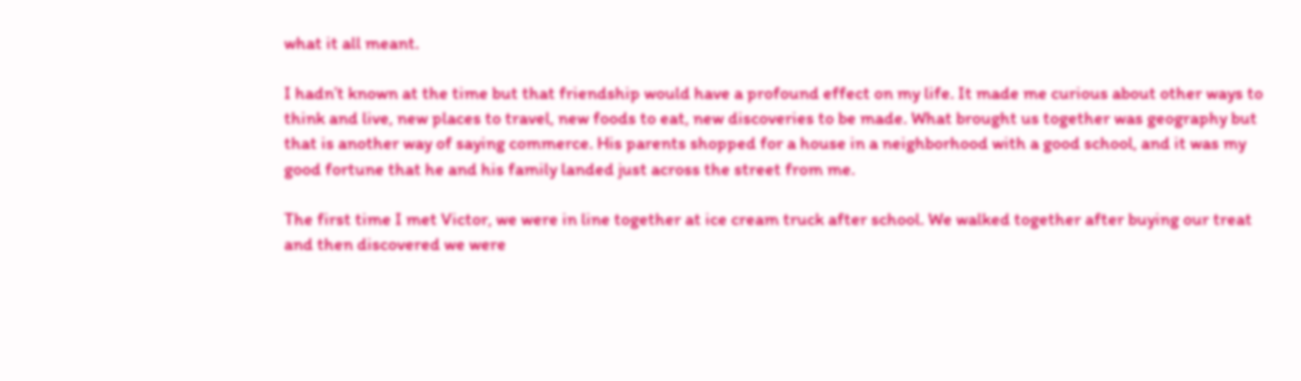what it all meant.

I hadn’t known at the time but that friendship would have a profound effect on my life. It made me curious about other ways to think and live, new places to travel, new foods to eat, new discoveries to be made. What brought us together was geography but that is another way of saying commerce. His parents shopped for a house in a neighborhood with a good school, and it was my good fortune that he and his family landed just across the street from me.

The first time I met Victor, we were in line together at ice cream truck after school. We walked together after buying our treat and then discovered we were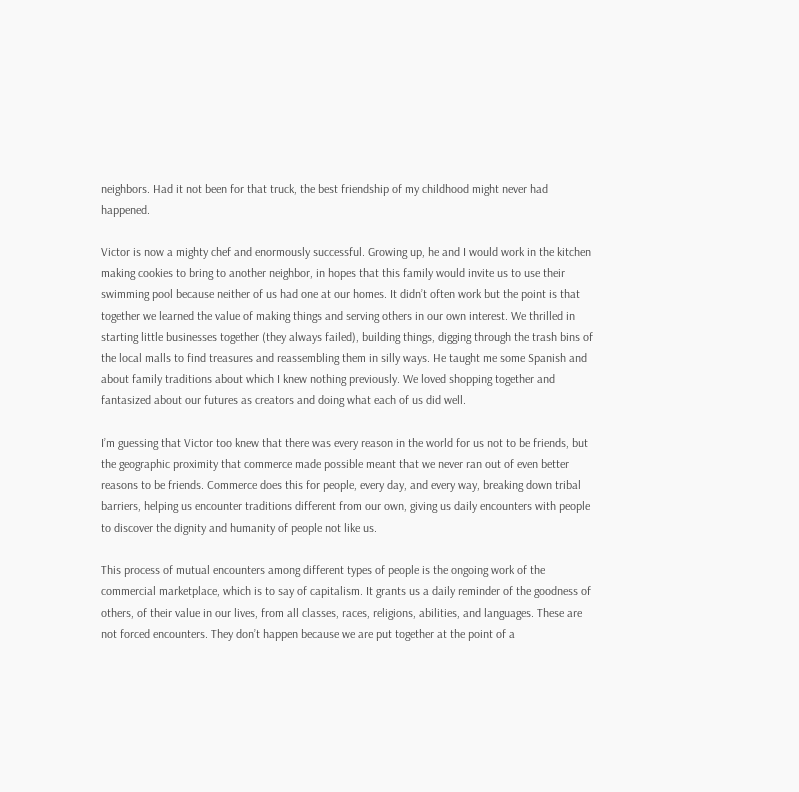neighbors. Had it not been for that truck, the best friendship of my childhood might never had happened.

Victor is now a mighty chef and enormously successful. Growing up, he and I would work in the kitchen making cookies to bring to another neighbor, in hopes that this family would invite us to use their swimming pool because neither of us had one at our homes. It didn’t often work but the point is that together we learned the value of making things and serving others in our own interest. We thrilled in starting little businesses together (they always failed), building things, digging through the trash bins of the local malls to find treasures and reassembling them in silly ways. He taught me some Spanish and about family traditions about which I knew nothing previously. We loved shopping together and fantasized about our futures as creators and doing what each of us did well.

I’m guessing that Victor too knew that there was every reason in the world for us not to be friends, but the geographic proximity that commerce made possible meant that we never ran out of even better reasons to be friends. Commerce does this for people, every day, and every way, breaking down tribal barriers, helping us encounter traditions different from our own, giving us daily encounters with people to discover the dignity and humanity of people not like us.

This process of mutual encounters among different types of people is the ongoing work of the commercial marketplace, which is to say of capitalism. It grants us a daily reminder of the goodness of others, of their value in our lives, from all classes, races, religions, abilities, and languages. These are not forced encounters. They don’t happen because we are put together at the point of a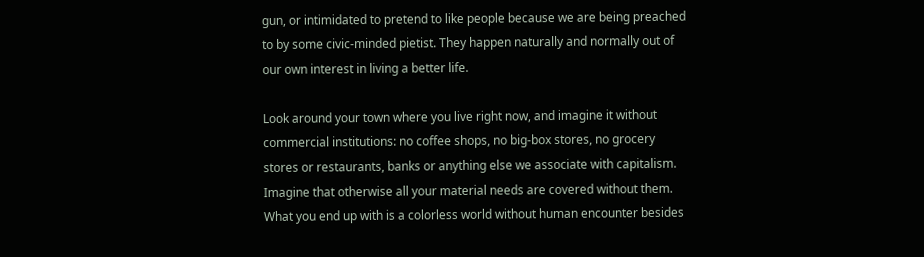gun, or intimidated to pretend to like people because we are being preached to by some civic-minded pietist. They happen naturally and normally out of our own interest in living a better life.

Look around your town where you live right now, and imagine it without commercial institutions: no coffee shops, no big-box stores, no grocery stores or restaurants, banks or anything else we associate with capitalism. Imagine that otherwise all your material needs are covered without them. What you end up with is a colorless world without human encounter besides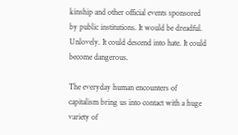kinship and other official events sponsored by public institutions. It would be dreadful. Unlovely. It could descend into hate. It could become dangerous.

The everyday human encounters of capitalism bring us into contact with a huge variety of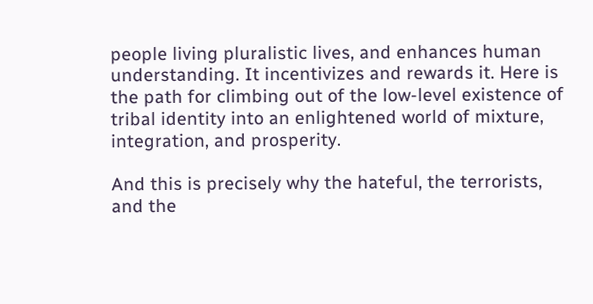people living pluralistic lives, and enhances human understanding. It incentivizes and rewards it. Here is the path for climbing out of the low-level existence of tribal identity into an enlightened world of mixture, integration, and prosperity.

And this is precisely why the hateful, the terrorists, and the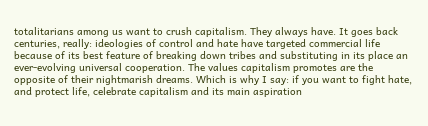totalitarians among us want to crush capitalism. They always have. It goes back centuries, really: ideologies of control and hate have targeted commercial life because of its best feature of breaking down tribes and substituting in its place an ever-evolving universal cooperation. The values capitalism promotes are the opposite of their nightmarish dreams. Which is why I say: if you want to fight hate, and protect life, celebrate capitalism and its main aspiration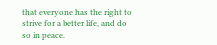that everyone has the right to strive for a better life, and do so in peace.